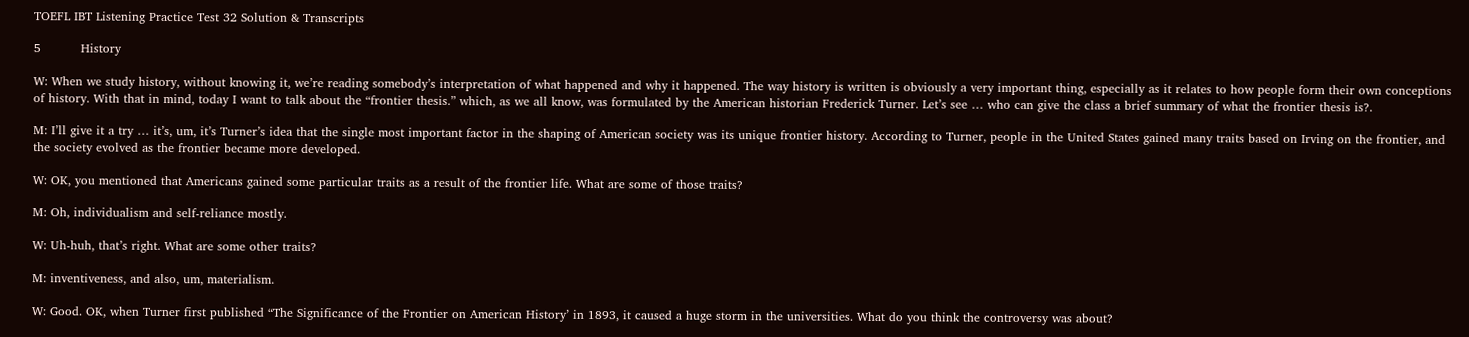TOEFL IBT Listening Practice Test 32 Solution & Transcripts

5          History

W: When we study history, without knowing it, we’re reading somebody’s interpretation of what happened and why it happened. The way history is written is obviously a very important thing, especially as it relates to how people form their own conceptions of history. With that in mind, today I want to talk about the “frontier thesis.” which, as we all know, was formulated by the American historian Frederick Turner. Let’s see … who can give the class a brief summary of what the frontier thesis is?.

M: I’ll give it a try … it’s, um, it’s Turner’s idea that the single most important factor in the shaping of American society was its unique frontier history. According to Turner, people in the United States gained many traits based on Irving on the frontier, and the society evolved as the frontier became more developed.

W: OK, you mentioned that Americans gained some particular traits as a result of the frontier life. What are some of those traits?

M: Oh, individualism and self-reliance mostly.

W: Uh-huh, that’s right. What are some other traits?

M: inventiveness, and also, um, materialism.

W: Good. OK, when Turner first published “The Significance of the Frontier on American History’ in 1893, it caused a huge storm in the universities. What do you think the controversy was about?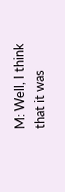M: Well, I think that it was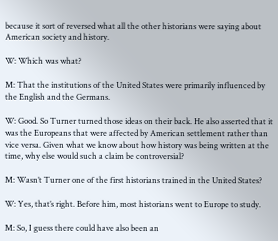because it sort of reversed what all the other historians were saying about American society and history.

W: Which was what?

M: That the institutions of the United States were primarily influenced by the English and the Germans.

W: Good. So Turner turned those ideas on their back. He also asserted that it was the Europeans that were affected by American settlement rather than vice versa. Given what we know about how history was being written at the time, why else would such a claim be controversial?

M: Wasn’t Turner one of the first historians trained in the United States?

W: Yes, that’s right. Before him, most historians went to Europe to study.

M: So, I guess there could have also been an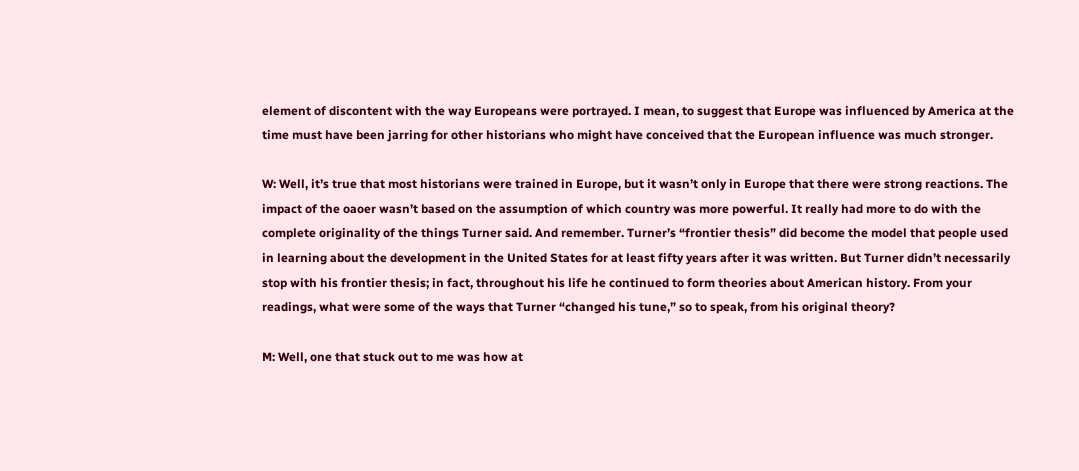element of discontent with the way Europeans were portrayed. I mean, to suggest that Europe was influenced by America at the time must have been jarring for other historians who might have conceived that the European influence was much stronger.

W: Well, it’s true that most historians were trained in Europe, but it wasn’t only in Europe that there were strong reactions. The impact of the oaoer wasn’t based on the assumption of which country was more powerful. It really had more to do with the complete originality of the things Turner said. And remember. Turner’s “frontier thesis” did become the model that people used in learning about the development in the United States for at least fifty years after it was written. But Turner didn’t necessarily stop with his frontier thesis; in fact, throughout his life he continued to form theories about American history. From your readings, what were some of the ways that Turner “changed his tune,” so to speak, from his original theory?

M: Well, one that stuck out to me was how at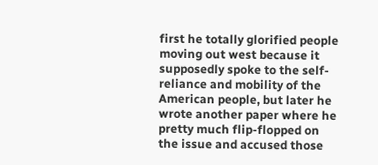first he totally glorified people moving out west because it supposedly spoke to the self-reliance and mobility of the American people, but later he wrote another paper where he pretty much flip-flopped on the issue and accused those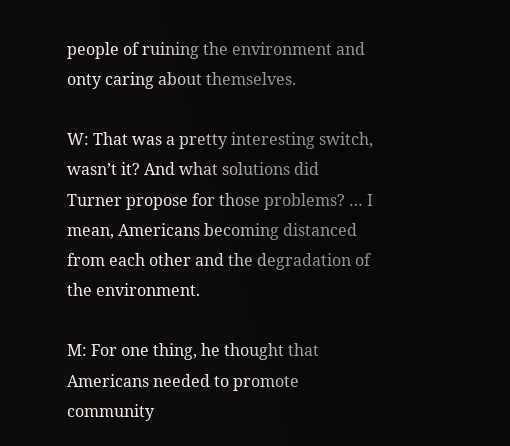people of ruining the environment and onty caring about themselves.

W: That was a pretty interesting switch, wasn’t it? And what solutions did Turner propose for those problems? … I mean, Americans becoming distanced from each other and the degradation of the environment.

M: For one thing, he thought that Americans needed to promote community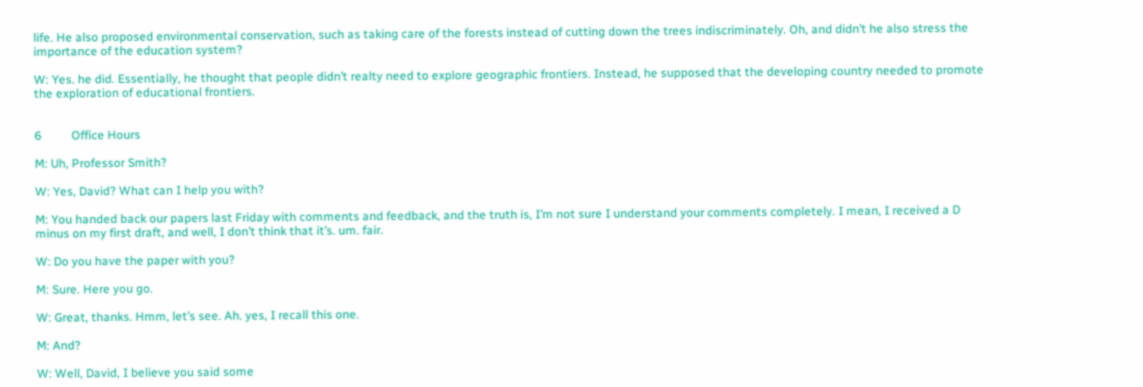life. He also proposed environmental conservation, such as taking care of the forests instead of cutting down the trees indiscriminately. Oh, and didn’t he also stress the importance of the education system?

W: Yes. he did. Essentially, he thought that people didn’t realty need to explore geographic frontiers. Instead, he supposed that the developing country needed to promote the exploration of educational frontiers.


6          Office Hours

M: Uh, Professor Smith?

W: Yes, David? What can I help you with?

M: You handed back our papers last Friday with comments and feedback, and the truth is, I’m not sure I understand your comments completely. I mean, I received a D minus on my first draft, and well, I don’t think that it’s. um. fair.

W: Do you have the paper with you?

M: Sure. Here you go.

W: Great, thanks. Hmm, let’s see. Ah. yes, I recall this one.

M: And?

W: Well, David, I believe you said some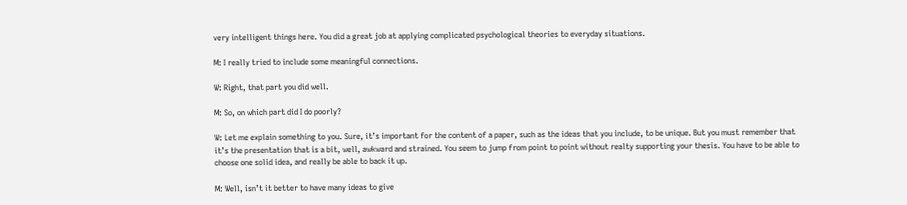very intelligent things here. You did a great job at applying complicated psychological theories to everyday situations.

M: I really tried to include some meaningful connections.

W: Right, that part you did well.

M: So, on which part did I do poorly?

W: Let me explain something to you. Sure, it’s important for the content of a paper, such as the ideas that you include, to be unique. But you must remember that it’s the presentation that is a bit, well, awkward and strained. You seem to jump from point to point without realty supporting your thesis. You have to be able to choose one solid idea, and really be able to back it up.

M: Well, isn’t it better to have many ideas to give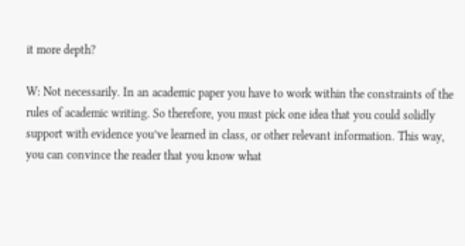it more depth?

W: Not necessarily. In an academic paper you have to work within the constraints of the rules of academic writing. So therefore, you must pick one idea that you could solidly support with evidence you’ve learned in class, or other relevant information. This way, you can convince the reader that you know what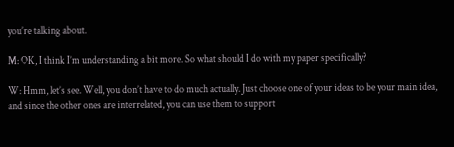you’re talking about.

M: OK, I think I’m understanding a bit more. So what should I do with my paper specifically?

W: Hmm, let’s see. Well, you don’t have to do much actually. Just choose one of your ideas to be your main idea, and since the other ones are interrelated, you can use them to support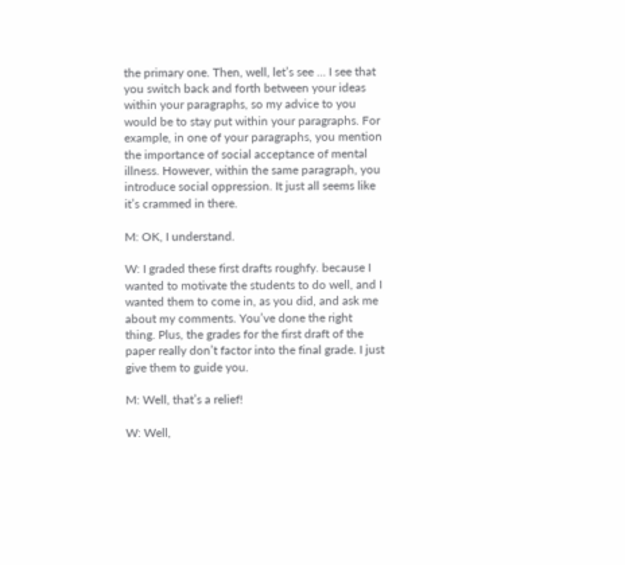the primary one. Then, well, let’s see … I see that you switch back and forth between your ideas within your paragraphs, so my advice to you would be to stay put within your paragraphs. For example, in one of your paragraphs, you mention the importance of social acceptance of mental illness. However, within the same paragraph, you introduce social oppression. It just all seems like it’s crammed in there.

M: OK, I understand.

W: I graded these first drafts roughfy. because I wanted to motivate the students to do well, and I wanted them to come in, as you did, and ask me about my comments. You’ve done the right thing. Plus, the grades for the first draft of the paper really don’t factor into the final grade. I just give them to guide you.

M: Well, that’s a relief!

W: Well,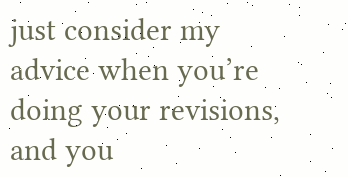just consider my advice when you’re doing your revisions, and you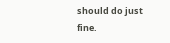should do just fine.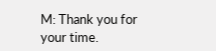M: Thank you for your time.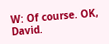W: Of course. OK, David.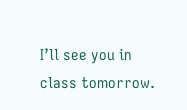I’ll see you in class tomorrow.